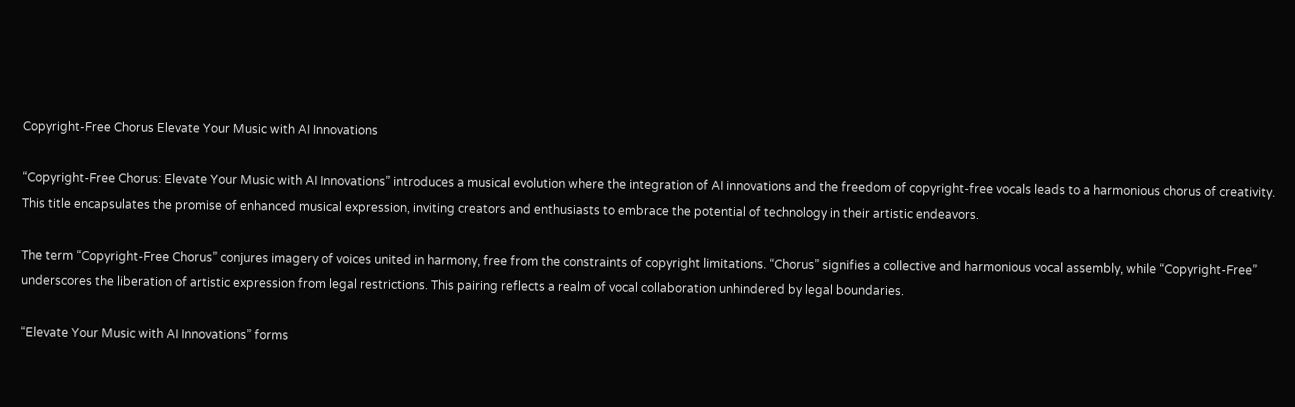Copyright-Free Chorus Elevate Your Music with AI Innovations

“Copyright-Free Chorus: Elevate Your Music with AI Innovations” introduces a musical evolution where the integration of AI innovations and the freedom of copyright-free vocals leads to a harmonious chorus of creativity. This title encapsulates the promise of enhanced musical expression, inviting creators and enthusiasts to embrace the potential of technology in their artistic endeavors.

The term “Copyright-Free Chorus” conjures imagery of voices united in harmony, free from the constraints of copyright limitations. “Chorus” signifies a collective and harmonious vocal assembly, while “Copyright-Free” underscores the liberation of artistic expression from legal restrictions. This pairing reflects a realm of vocal collaboration unhindered by legal boundaries.

“Elevate Your Music with AI Innovations” forms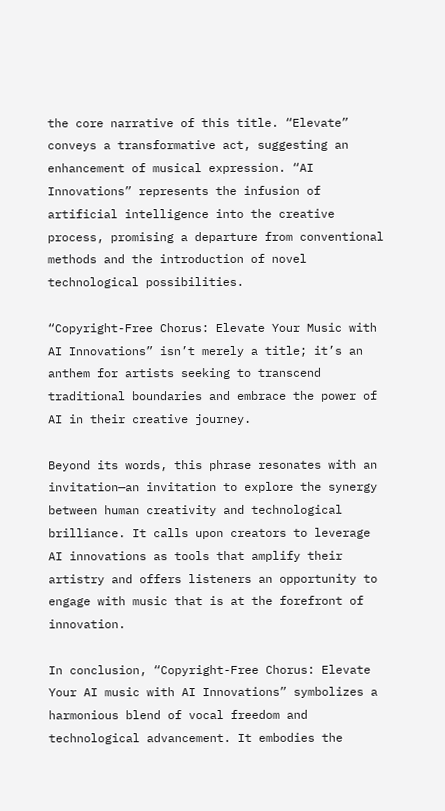the core narrative of this title. “Elevate” conveys a transformative act, suggesting an enhancement of musical expression. “AI Innovations” represents the infusion of artificial intelligence into the creative process, promising a departure from conventional methods and the introduction of novel technological possibilities.

“Copyright-Free Chorus: Elevate Your Music with AI Innovations” isn’t merely a title; it’s an anthem for artists seeking to transcend traditional boundaries and embrace the power of AI in their creative journey.

Beyond its words, this phrase resonates with an invitation—an invitation to explore the synergy between human creativity and technological brilliance. It calls upon creators to leverage AI innovations as tools that amplify their artistry and offers listeners an opportunity to engage with music that is at the forefront of innovation.

In conclusion, “Copyright-Free Chorus: Elevate Your AI music with AI Innovations” symbolizes a harmonious blend of vocal freedom and technological advancement. It embodies the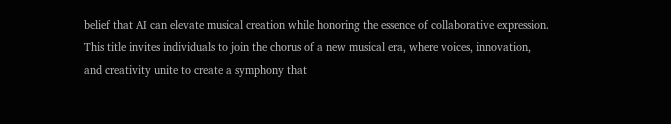belief that AI can elevate musical creation while honoring the essence of collaborative expression. This title invites individuals to join the chorus of a new musical era, where voices, innovation, and creativity unite to create a symphony that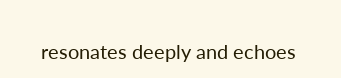resonates deeply and echoes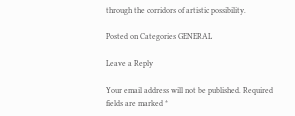through the corridors of artistic possibility.

Posted on Categories GENERAL

Leave a Reply

Your email address will not be published. Required fields are marked *